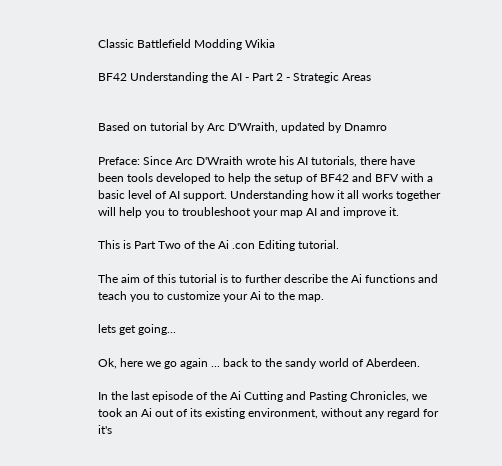Classic Battlefield Modding Wikia

BF42 Understanding the AI - Part 2 - Strategic Areas


Based on tutorial by Arc D'Wraith, updated by Dnamro

Preface: Since Arc D'Wraith wrote his AI tutorials, there have been tools developed to help the setup of BF42 and BFV with a basic level of AI support. Understanding how it all works together will help you to troubleshoot your map AI and improve it.

This is Part Two of the Ai .con Editing tutorial.

The aim of this tutorial is to further describe the Ai functions and teach you to customize your Ai to the map.

lets get going...

Ok, here we go again ... back to the sandy world of Aberdeen.

In the last episode of the Ai Cutting and Pasting Chronicles, we took an Ai out of its existing environment, without any regard for it's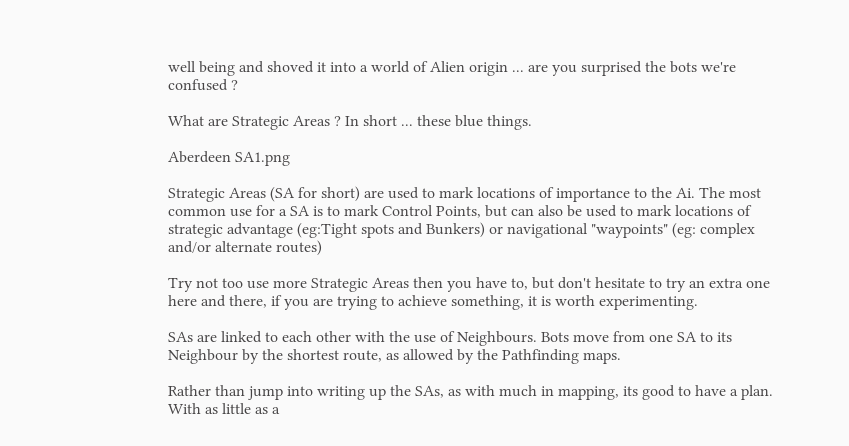well being and shoved it into a world of Alien origin ... are you surprised the bots we're confused ?

What are Strategic Areas ? In short ... these blue things.

Aberdeen SA1.png

Strategic Areas (SA for short) are used to mark locations of importance to the Ai. The most common use for a SA is to mark Control Points, but can also be used to mark locations of strategic advantage (eg:Tight spots and Bunkers) or navigational "waypoints" (eg: complex and/or alternate routes)

Try not too use more Strategic Areas then you have to, but don't hesitate to try an extra one here and there, if you are trying to achieve something, it is worth experimenting.

SAs are linked to each other with the use of Neighbours. Bots move from one SA to its Neighbour by the shortest route, as allowed by the Pathfinding maps.

Rather than jump into writing up the SAs, as with much in mapping, its good to have a plan. With as little as a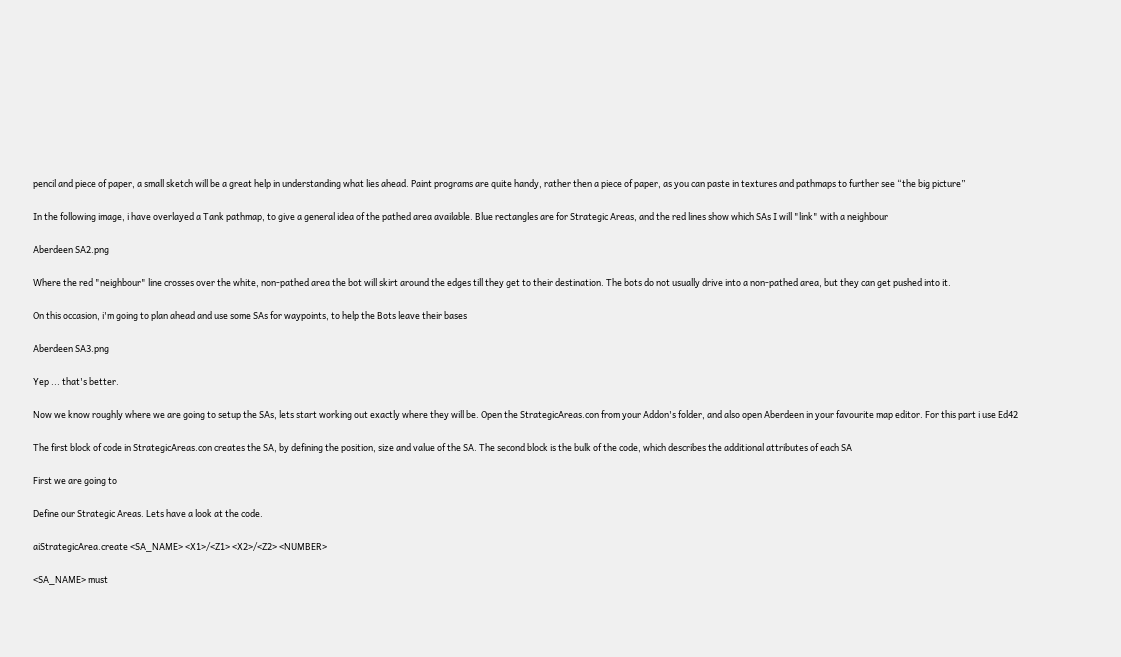pencil and piece of paper, a small sketch will be a great help in understanding what lies ahead. Paint programs are quite handy, rather then a piece of paper, as you can paste in textures and pathmaps to further see “the big picture”

In the following image, i have overlayed a Tank pathmap, to give a general idea of the pathed area available. Blue rectangles are for Strategic Areas, and the red lines show which SAs I will "link" with a neighbour

Aberdeen SA2.png

Where the red "neighbour" line crosses over the white, non-pathed area the bot will skirt around the edges till they get to their destination. The bots do not usually drive into a non-pathed area, but they can get pushed into it.

On this occasion, i'm going to plan ahead and use some SAs for waypoints, to help the Bots leave their bases

Aberdeen SA3.png

Yep ... that's better.

Now we know roughly where we are going to setup the SAs, lets start working out exactly where they will be. Open the StrategicAreas.con from your Addon's folder, and also open Aberdeen in your favourite map editor. For this part i use Ed42

The first block of code in StrategicAreas.con creates the SA, by defining the position, size and value of the SA. The second block is the bulk of the code, which describes the additional attributes of each SA

First we are going to

Define our Strategic Areas. Lets have a look at the code.

aiStrategicArea.create <SA_NAME> <X1>/<Z1> <X2>/<Z2> <NUMBER>

<SA_NAME> must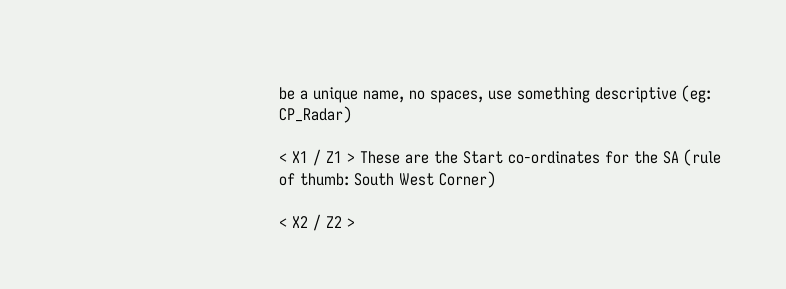be a unique name, no spaces, use something descriptive (eg: CP_Radar)

< X1 / Z1 > These are the Start co-ordinates for the SA (rule of thumb: South West Corner)

< X2 / Z2 >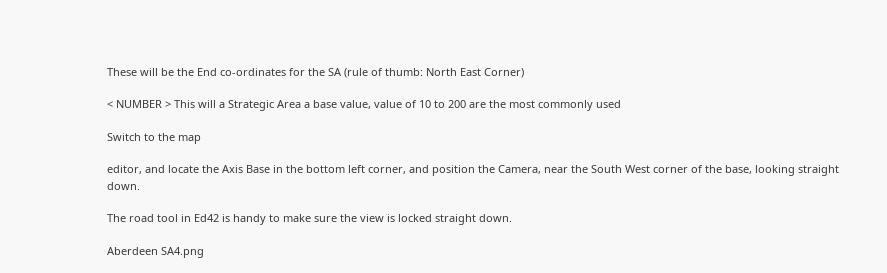These will be the End co-ordinates for the SA (rule of thumb: North East Corner)

< NUMBER > This will a Strategic Area a base value, value of 10 to 200 are the most commonly used

Switch to the map

editor, and locate the Axis Base in the bottom left corner, and position the Camera, near the South West corner of the base, looking straight down.

The road tool in Ed42 is handy to make sure the view is locked straight down.

Aberdeen SA4.png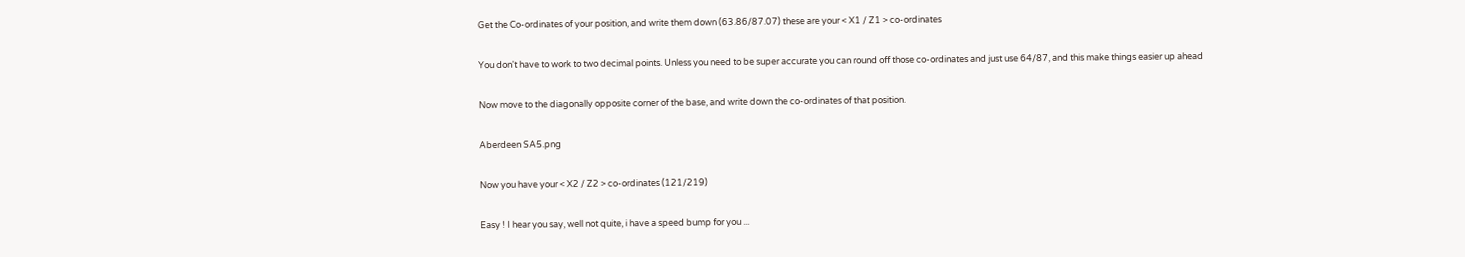Get the Co-ordinates of your position, and write them down (63.86/87.07) these are your < X1 / Z1 > co-ordinates

You don't have to work to two decimal points. Unless you need to be super accurate you can round off those co-ordinates and just use 64/87, and this make things easier up ahead

Now move to the diagonally opposite corner of the base, and write down the co-ordinates of that position.

Aberdeen SA5.png

Now you have your < X2 / Z2 > co-ordinates (121/219)

Easy ! I hear you say, well not quite, i have a speed bump for you ...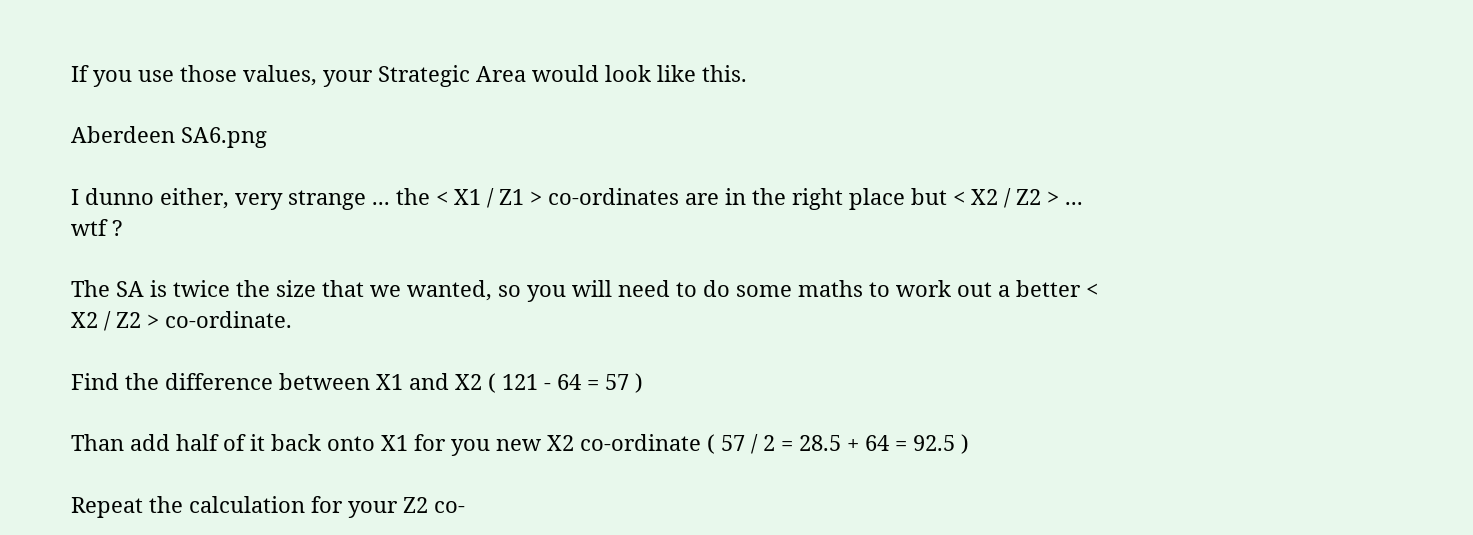If you use those values, your Strategic Area would look like this.

Aberdeen SA6.png

I dunno either, very strange ... the < X1 / Z1 > co-ordinates are in the right place but < X2 / Z2 > ... wtf ?

The SA is twice the size that we wanted, so you will need to do some maths to work out a better < X2 / Z2 > co-ordinate.

Find the difference between X1 and X2 ( 121 - 64 = 57 )

Than add half of it back onto X1 for you new X2 co-ordinate ( 57 / 2 = 28.5 + 64 = 92.5 )

Repeat the calculation for your Z2 co-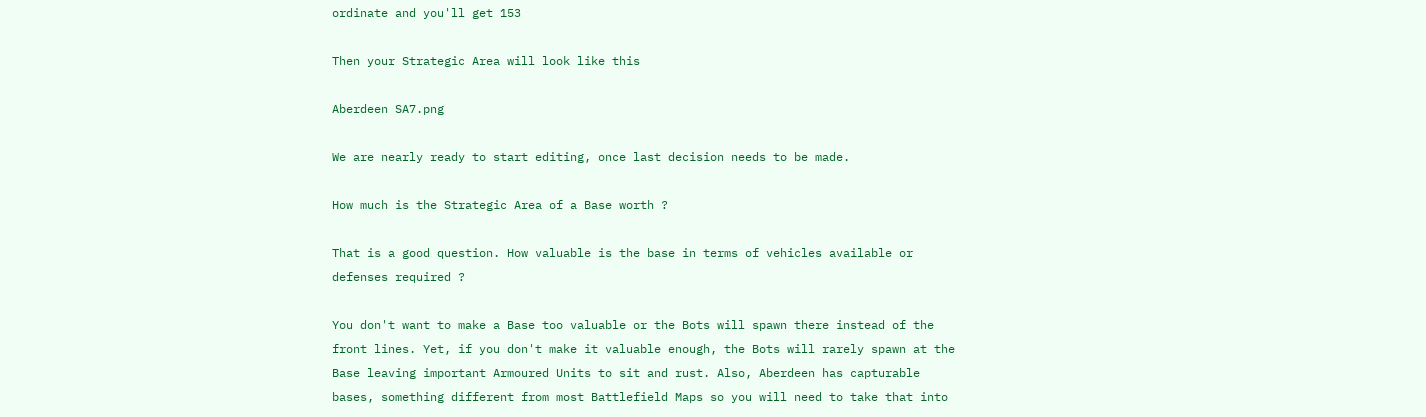ordinate and you'll get 153

Then your Strategic Area will look like this

Aberdeen SA7.png

We are nearly ready to start editing, once last decision needs to be made.

How much is the Strategic Area of a Base worth ?

That is a good question. How valuable is the base in terms of vehicles available or defenses required ?

You don't want to make a Base too valuable or the Bots will spawn there instead of the front lines. Yet, if you don't make it valuable enough, the Bots will rarely spawn at the Base leaving important Armoured Units to sit and rust. Also, Aberdeen has capturable bases, something different from most Battlefield Maps so you will need to take that into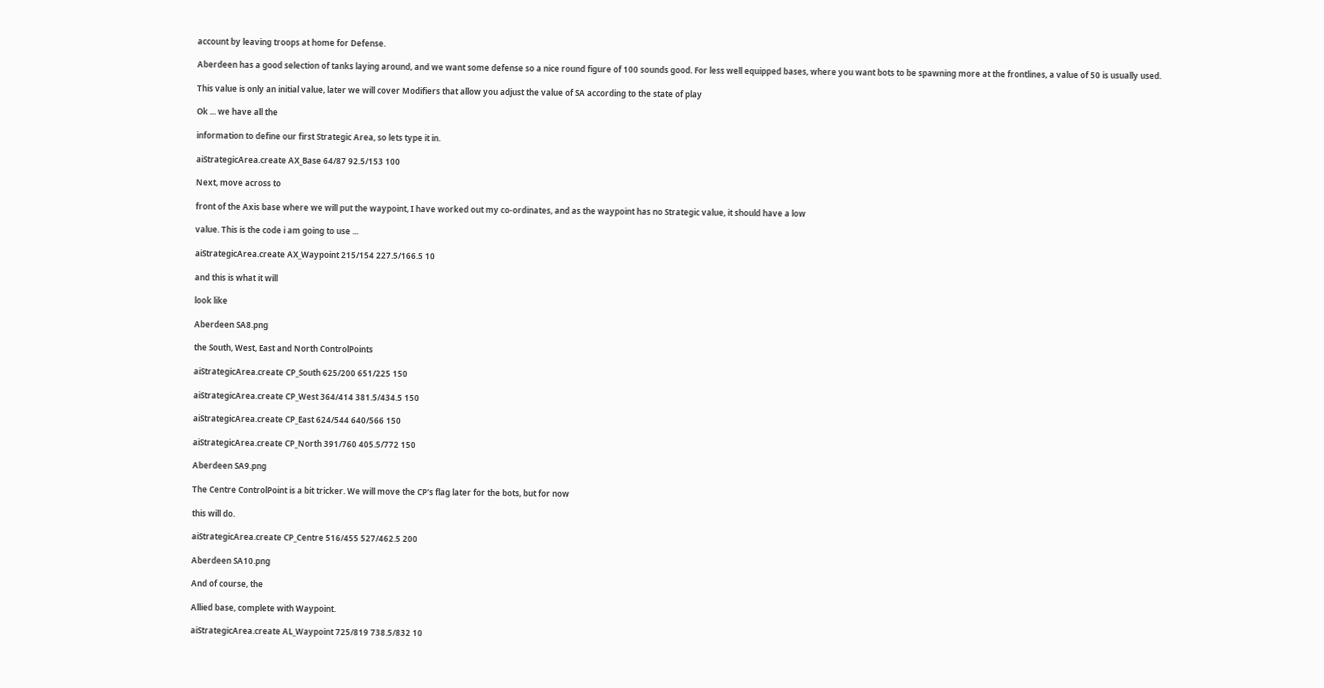account by leaving troops at home for Defense.

Aberdeen has a good selection of tanks laying around, and we want some defense so a nice round figure of 100 sounds good. For less well equipped bases, where you want bots to be spawning more at the frontlines, a value of 50 is usually used.

This value is only an initial value, later we will cover Modifiers that allow you adjust the value of SA according to the state of play

Ok ... we have all the

information to define our first Strategic Area, so lets type it in.

aiStrategicArea.create AX_Base 64/87 92.5/153 100

Next, move across to

front of the Axis base where we will put the waypoint, I have worked out my co-ordinates, and as the waypoint has no Strategic value, it should have a low

value. This is the code i am going to use ...

aiStrategicArea.create AX_Waypoint 215/154 227.5/166.5 10

and this is what it will

look like

Aberdeen SA8.png

the South, West, East and North ControlPoints

aiStrategicArea.create CP_South 625/200 651/225 150

aiStrategicArea.create CP_West 364/414 381.5/434.5 150

aiStrategicArea.create CP_East 624/544 640/566 150

aiStrategicArea.create CP_North 391/760 405.5/772 150

Aberdeen SA9.png

The Centre ControlPoint is a bit tricker. We will move the CP's flag later for the bots, but for now

this will do.

aiStrategicArea.create CP_Centre 516/455 527/462.5 200

Aberdeen SA10.png

And of course, the

Allied base, complete with Waypoint.

aiStrategicArea.create AL_Waypoint 725/819 738.5/832 10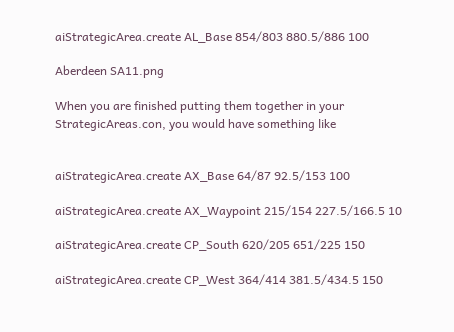aiStrategicArea.create AL_Base 854/803 880.5/886 100

Aberdeen SA11.png

When you are finished putting them together in your StrategicAreas.con, you would have something like


aiStrategicArea.create AX_Base 64/87 92.5/153 100

aiStrategicArea.create AX_Waypoint 215/154 227.5/166.5 10

aiStrategicArea.create CP_South 620/205 651/225 150

aiStrategicArea.create CP_West 364/414 381.5/434.5 150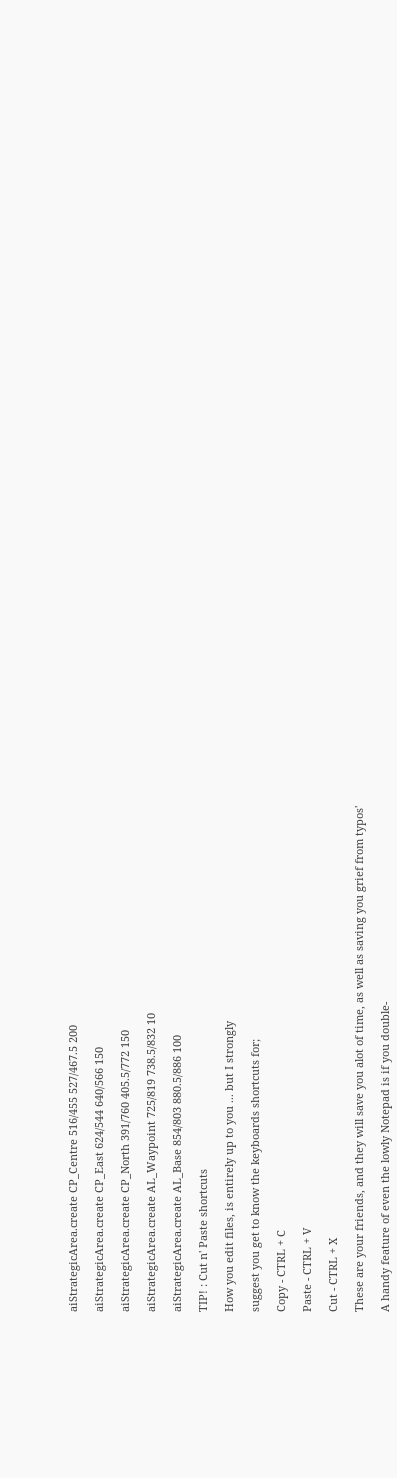aiStrategicArea.create CP_Centre 516/455 527/467.5 200

aiStrategicArea.create CP_East 624/544 640/566 150

aiStrategicArea.create CP_North 391/760 405.5/772 150

aiStrategicArea.create AL_Waypoint 725/819 738.5/832 10

aiStrategicArea.create AL_Base 854/803 880.5/886 100

TIP! : Cut n' Paste shortcuts

How you edit files, is entirely up to you ... but I strongly

suggest you get to know the keyboards shortcuts for;

Copy - CTRL + C

Paste - CTRL + V

Cut - CTRL + X

These are your friends, and they will save you alot of time, as well as saving you grief from typos'

A handy feature of even the lowly Notepad is if you double-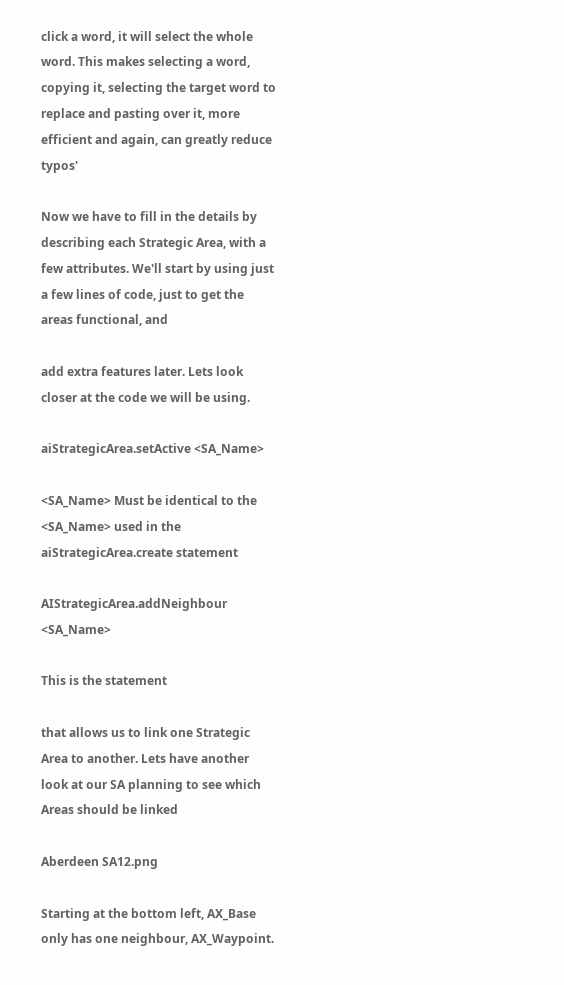click a word, it will select the whole word. This makes selecting a word, copying it, selecting the target word to replace and pasting over it, more efficient and again, can greatly reduce typos'

Now we have to fill in the details by describing each Strategic Area, with a few attributes. We'll start by using just a few lines of code, just to get the areas functional, and

add extra features later. Lets look closer at the code we will be using.

aiStrategicArea.setActive <SA_Name>

<SA_Name> Must be identical to the <SA_Name> used in the aiStrategicArea.create statement

AIStrategicArea.addNeighbour <SA_Name>

This is the statement

that allows us to link one Strategic Area to another. Lets have another look at our SA planning to see which Areas should be linked

Aberdeen SA12.png

Starting at the bottom left, AX_Base only has one neighbour, AX_Waypoint.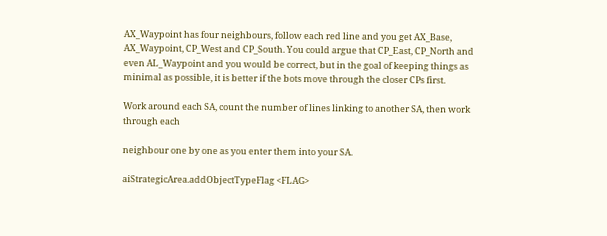AX_Waypoint has four neighbours, follow each red line and you get AX_Base, AX_Waypoint, CP_West and CP_South. You could argue that CP_East, CP_North and even AL_Waypoint and you would be correct, but in the goal of keeping things as minimal as possible, it is better if the bots move through the closer CPs first.

Work around each SA, count the number of lines linking to another SA, then work through each

neighbour one by one as you enter them into your SA.

aiStrategicArea.addObjectTypeFlag <FLAG>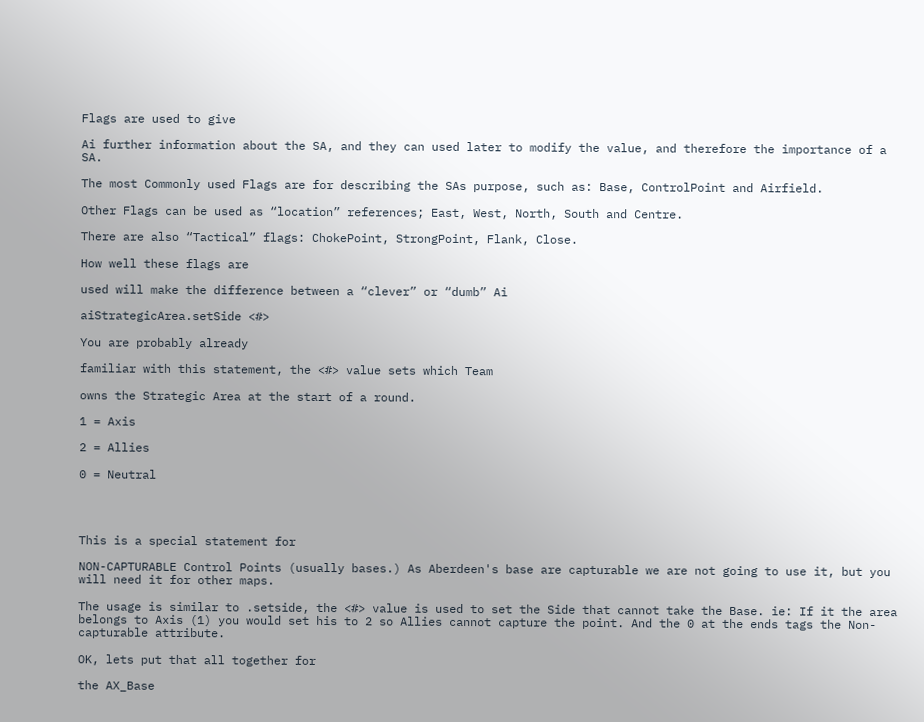Flags are used to give

Ai further information about the SA, and they can used later to modify the value, and therefore the importance of a SA.

The most Commonly used Flags are for describing the SAs purpose, such as: Base, ControlPoint and Airfield.

Other Flags can be used as “location” references; East, West, North, South and Centre.

There are also “Tactical” flags: ChokePoint, StrongPoint, Flank, Close.

How well these flags are

used will make the difference between a “clever” or “dumb” Ai

aiStrategicArea.setSide <#>

You are probably already

familiar with this statement, the <#> value sets which Team

owns the Strategic Area at the start of a round.

1 = Axis

2 = Allies

0 = Neutral




This is a special statement for

NON-CAPTURABLE Control Points (usually bases.) As Aberdeen's base are capturable we are not going to use it, but you will need it for other maps.

The usage is similar to .setside, the <#> value is used to set the Side that cannot take the Base. ie: If it the area belongs to Axis (1) you would set his to 2 so Allies cannot capture the point. And the 0 at the ends tags the Non-capturable attribute.

OK, lets put that all together for

the AX_Base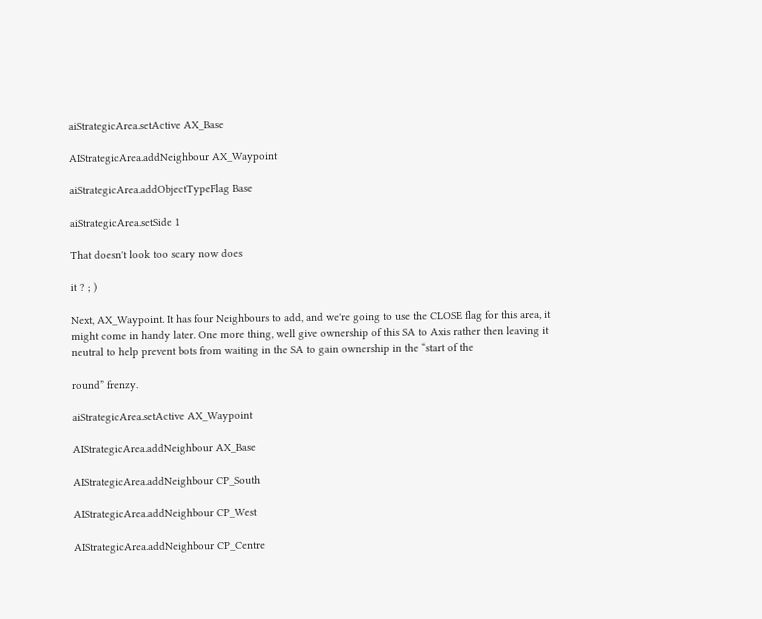aiStrategicArea.setActive AX_Base

AIStrategicArea.addNeighbour AX_Waypoint

aiStrategicArea.addObjectTypeFlag Base

aiStrategicArea.setSide 1

That doesn't look too scary now does

it ? ; )

Next, AX_Waypoint. It has four Neighbours to add, and we're going to use the CLOSE flag for this area, it might come in handy later. One more thing, well give ownership of this SA to Axis rather then leaving it neutral to help prevent bots from waiting in the SA to gain ownership in the “start of the

round” frenzy.

aiStrategicArea.setActive AX_Waypoint

AIStrategicArea.addNeighbour AX_Base

AIStrategicArea.addNeighbour CP_South

AIStrategicArea.addNeighbour CP_West

AIStrategicArea.addNeighbour CP_Centre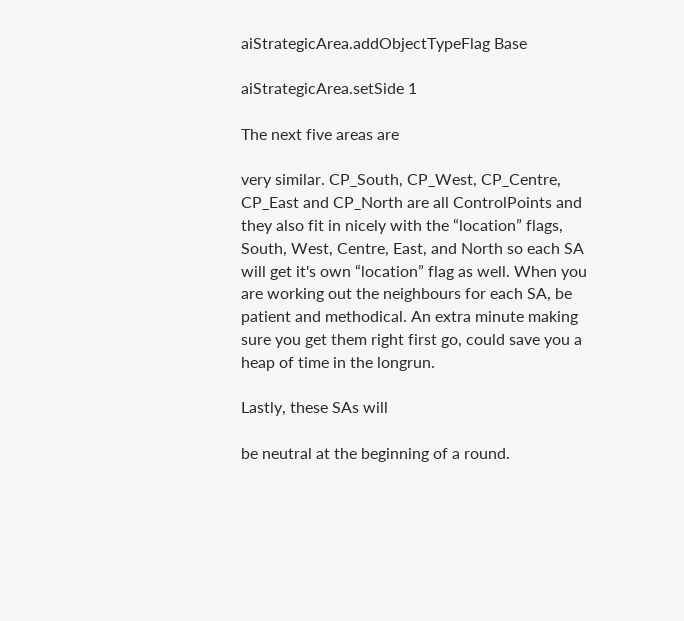aiStrategicArea.addObjectTypeFlag Base

aiStrategicArea.setSide 1

The next five areas are

very similar. CP_South, CP_West, CP_Centre, CP_East and CP_North are all ControlPoints and they also fit in nicely with the “location” flags, South, West, Centre, East, and North so each SA will get it's own “location” flag as well. When you are working out the neighbours for each SA, be patient and methodical. An extra minute making sure you get them right first go, could save you a heap of time in the longrun.

Lastly, these SAs will

be neutral at the beginning of a round.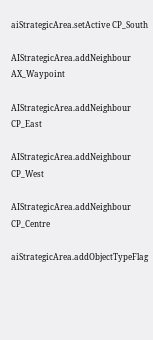aiStrategicArea.setActive CP_South

AIStrategicArea.addNeighbour AX_Waypoint

AIStrategicArea.addNeighbour CP_East

AIStrategicArea.addNeighbour CP_West

AIStrategicArea.addNeighbour CP_Centre

aiStrategicArea.addObjectTypeFlag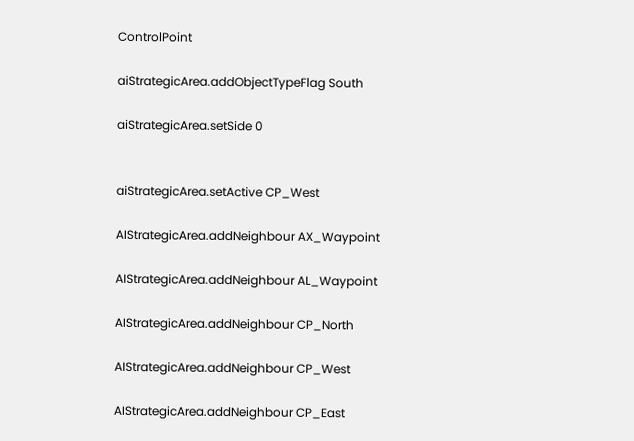ControlPoint

aiStrategicArea.addObjectTypeFlag South

aiStrategicArea.setSide 0


aiStrategicArea.setActive CP_West

AIStrategicArea.addNeighbour AX_Waypoint

AIStrategicArea.addNeighbour AL_Waypoint

AIStrategicArea.addNeighbour CP_North

AIStrategicArea.addNeighbour CP_West

AIStrategicArea.addNeighbour CP_East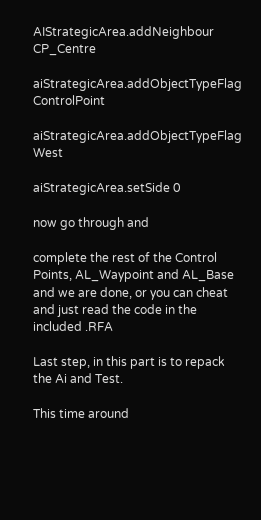AIStrategicArea.addNeighbour CP_Centre

aiStrategicArea.addObjectTypeFlag ControlPoint

aiStrategicArea.addObjectTypeFlag West

aiStrategicArea.setSide 0

now go through and

complete the rest of the Control Points, AL_Waypoint and AL_Base and we are done, or you can cheat and just read the code in the included .RFA

Last step, in this part is to repack the Ai and Test.

This time around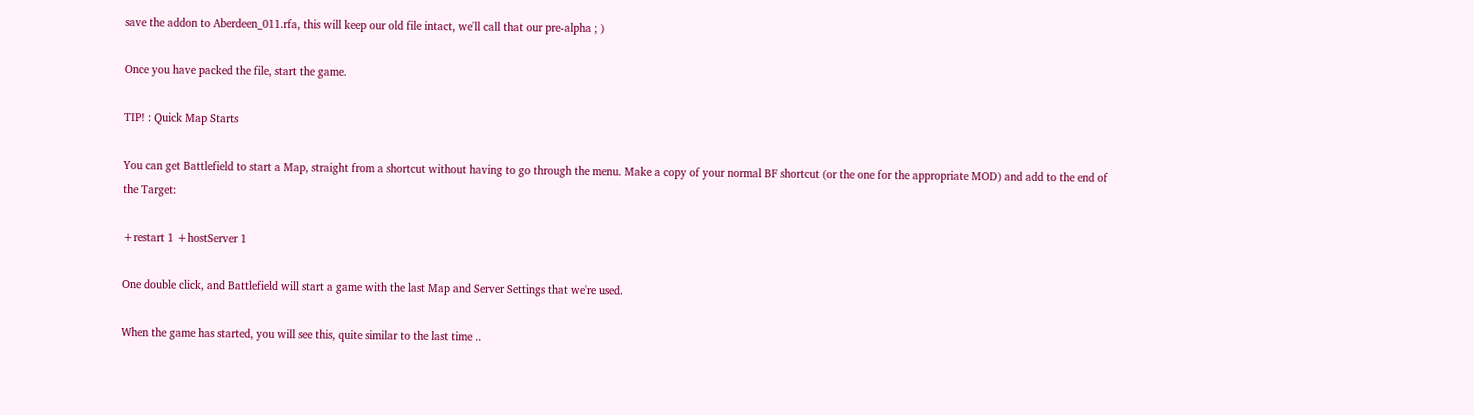save the addon to Aberdeen_011.rfa, this will keep our old file intact, we'll call that our pre-alpha ; )

Once you have packed the file, start the game.

TIP! : Quick Map Starts

You can get Battlefield to start a Map, straight from a shortcut without having to go through the menu. Make a copy of your normal BF shortcut (or the one for the appropriate MOD) and add to the end of the Target:

+restart 1 +hostServer 1

One double click, and Battlefield will start a game with the last Map and Server Settings that we're used.

When the game has started, you will see this, quite similar to the last time ..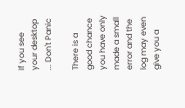If you see your desktop ... Don't Panic

There is a good chance you have only made a small error and the log may even give you a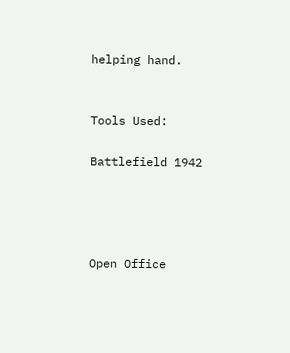helping hand.


Tools Used:

Battlefield 1942




Open Office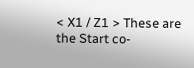< X1 / Z1 > These are the Start co-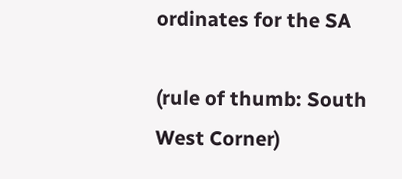ordinates for the SA

(rule of thumb: South West Corner)